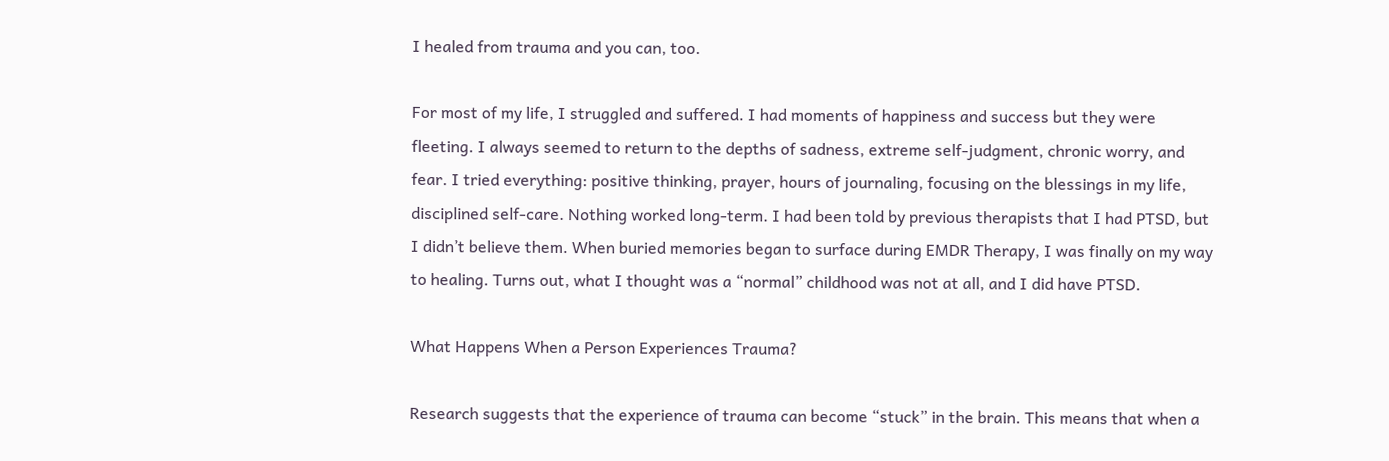I healed from trauma and you can, too.

For most of my life, I struggled and suffered. I had moments of happiness and success but they were fleeting. I always seemed to return to the depths of sadness, extreme self-judgment, chronic worry, and fear. I tried everything: positive thinking, prayer, hours of journaling, focusing on the blessings in my life, disciplined self-care. Nothing worked long-term. I had been told by previous therapists that I had PTSD, but I didn’t believe them. When buried memories began to surface during EMDR Therapy, I was finally on my way to healing. Turns out, what I thought was a “normal” childhood was not at all, and I did have PTSD.

What Happens When a Person Experiences Trauma?

Research suggests that the experience of trauma can become “stuck” in the brain. This means that when a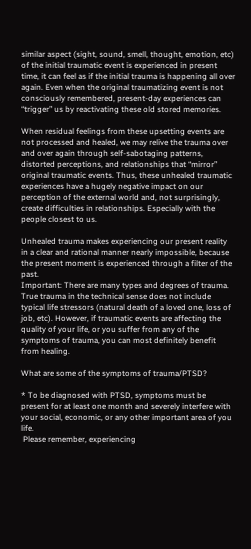similar aspect (sight, sound, smell, thought, emotion, etc) of the initial traumatic event is experienced in present time, it can feel as if the initial trauma is happening all over again. Even when the original traumatizing event is not consciously remembered, present-day experiences can “trigger” us by reactivating these old stored memories.

When residual feelings from these upsetting events are not processed and healed, we may relive the trauma over and over again through self-sabotaging patterns, distorted perceptions, and relationships that “mirror” original traumatic events. Thus, these unhealed traumatic experiences have a hugely negative impact on our perception of the external world and, not surprisingly, create difficulties in relationships. Especially with the people closest to us.

Unhealed trauma makes experiencing our present reality in a clear and rational manner nearly impossible, because the present moment is experienced through a filter of the past.
Important: There are many types and degrees of trauma. True trauma in the technical sense does not include typical life stressors (natural death of a loved one, loss of job, etc). However, if traumatic events are affecting the quality of your life, or you suffer from any of the symptoms of trauma, you can most definitely benefit from healing.

What are some of the symptoms of trauma/PTSD?

* To be diagnosed with PTSD, symptoms must be present for at least one month and severely interfere with your social, economic, or any other important area of you life.
 Please remember, experiencing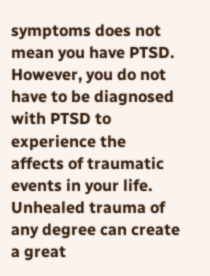symptoms does not mean you have PTSD. However, you do not have to be diagnosed with PTSD to experience the affects of traumatic events in your life. Unhealed trauma of any degree can create a great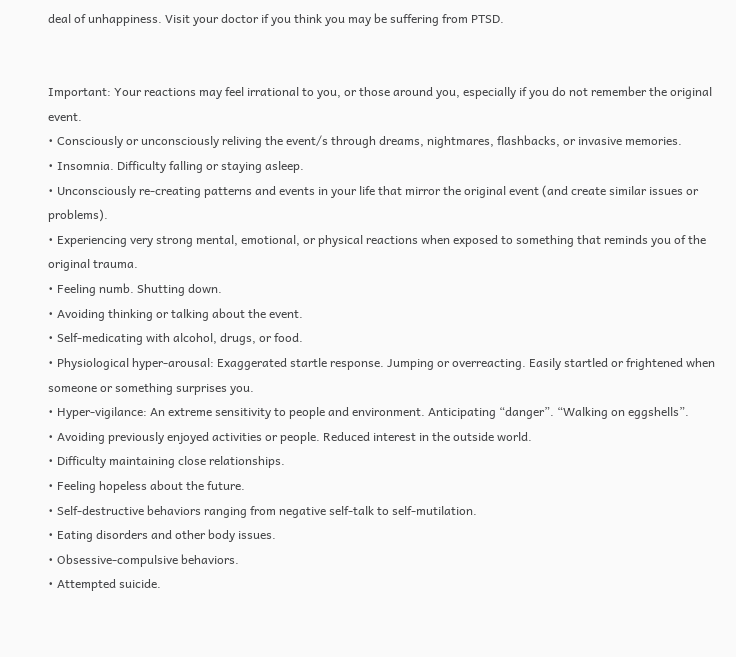deal of unhappiness. Visit your doctor if you think you may be suffering from PTSD.


Important: Your reactions may feel irrational to you, or those around you, especially if you do not remember the original event.
• Consciously or unconsciously reliving the event/s through dreams, nightmares, flashbacks, or invasive memories.
• Insomnia. Difficulty falling or staying asleep.
• Unconsciously re-creating patterns and events in your life that mirror the original event (and create similar issues or problems).
• Experiencing very strong mental, emotional, or physical reactions when exposed to something that reminds you of the original trauma.
• Feeling numb. Shutting down.
• Avoiding thinking or talking about the event.
• Self-medicating with alcohol, drugs, or food.
• Physiological hyper-arousal: Exaggerated startle response. Jumping or overreacting. Easily startled or frightened when someone or something surprises you.
• Hyper-vigilance: An extreme sensitivity to people and environment. Anticipating “danger”. “Walking on eggshells”.
• Avoiding previously enjoyed activities or people. Reduced interest in the outside world.
• Difficulty maintaining close relationships.
• Feeling hopeless about the future.
• Self-destructive behaviors ranging from negative self-talk to self-mutilation.
• Eating disorders and other body issues.
• Obsessive-compulsive behaviors.
• Attempted suicide.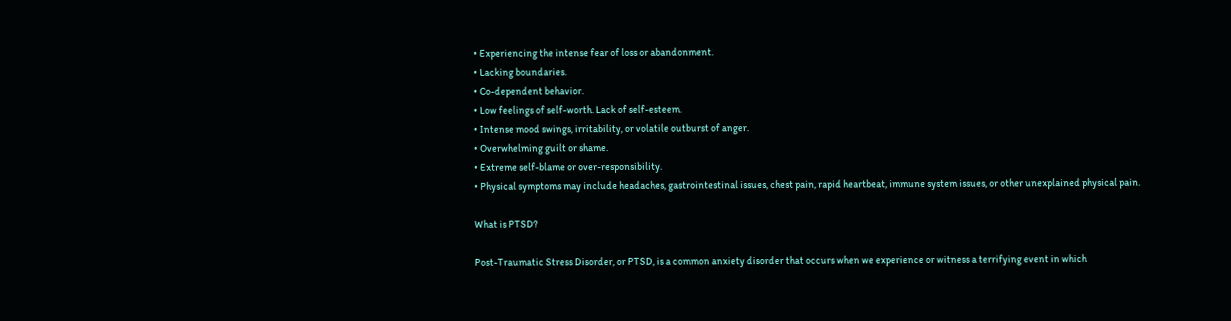• Experiencing the intense fear of loss or abandonment.
• Lacking boundaries.
• Co-dependent behavior.
• Low feelings of self-worth. Lack of self-esteem.
• Intense mood swings, irritability, or volatile outburst of anger.
• Overwhelming guilt or shame.
• Extreme self-blame or over-responsibility.
• Physical symptoms may include headaches, gastrointestinal issues, chest pain, rapid heartbeat, immune system issues, or other unexplained physical pain.

What is PTSD?

Post-Traumatic Stress Disorder, or PTSD, is a common anxiety disorder that occurs when we experience or witness a terrifying event in which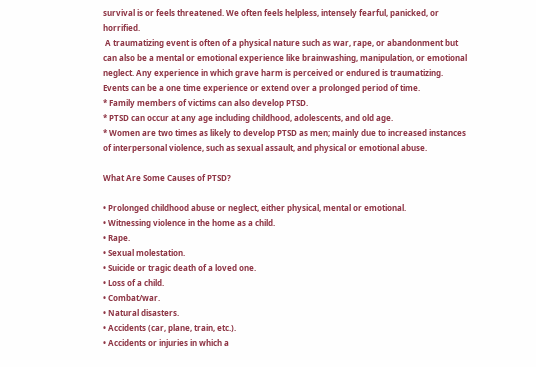survival is or feels threatened. We often feels helpless, intensely fearful, panicked, or horrified.
 A traumatizing event is often of a physical nature such as war, rape, or abandonment but can also be a mental or emotional experience like brainwashing, manipulation, or emotional neglect. Any experience in which grave harm is perceived or endured is traumatizing. Events can be a one time experience or extend over a prolonged period of time.
* Family members of victims can also develop PTSD.
* PTSD can occur at any age including childhood, adolescents, and old age.
* Women are two times as likely to develop PTSD as men; mainly due to increased instances of interpersonal violence, such as sexual assault, and physical or emotional abuse.

What Are Some Causes of PTSD?

• Prolonged childhood abuse or neglect, either physical, mental or emotional.
• Witnessing violence in the home as a child.
• Rape.
• Sexual molestation.
• Suicide or tragic death of a loved one.
• Loss of a child.
• Combat/war.
• Natural disasters.
• Accidents (car, plane, train, etc.).
• Accidents or injuries in which a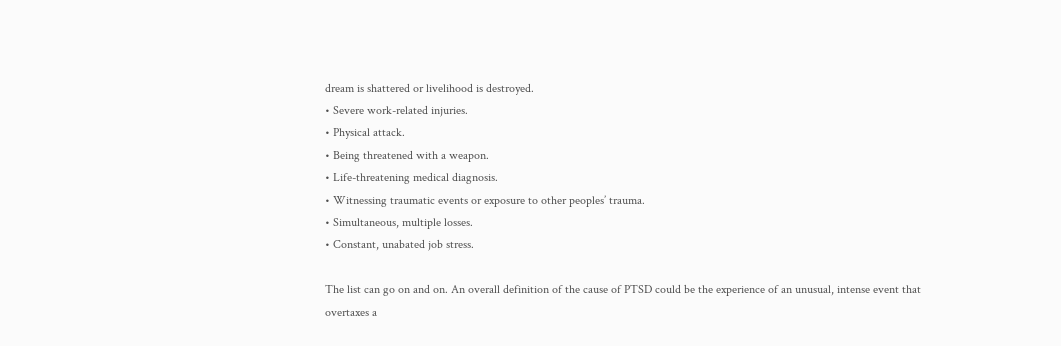dream is shattered or livelihood is destroyed.
• Severe work-related injuries.
• Physical attack.
• Being threatened with a weapon.
• Life-threatening medical diagnosis.
• Witnessing traumatic events or exposure to other peoples’ trauma.
• Simultaneous, multiple losses.
• Constant, unabated job stress.

The list can go on and on. An overall definition of the cause of PTSD could be the experience of an unusual, intense event that overtaxes a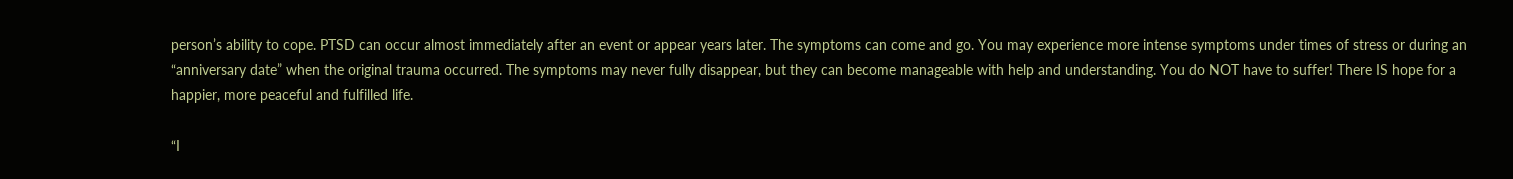person’s ability to cope. PTSD can occur almost immediately after an event or appear years later. The symptoms can come and go. You may experience more intense symptoms under times of stress or during an “anniversary date” when the original trauma occurred. The symptoms may never fully disappear, but they can become manageable with help and understanding. You do NOT have to suffer! There IS hope for a happier, more peaceful and fulfilled life.

“I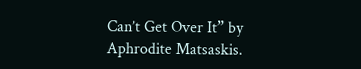Can’t Get Over It” by Aphrodite Matsaskis.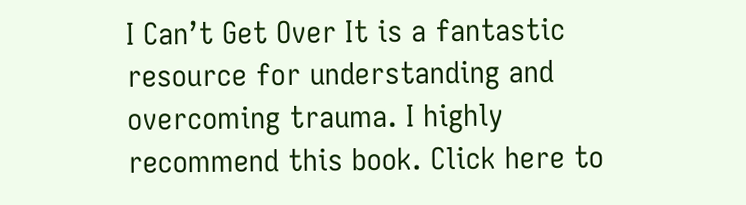I Can’t Get Over It is a fantastic resource for understanding and overcoming trauma. I highly recommend this book. Click here to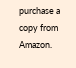purchase a copy from Amazon.